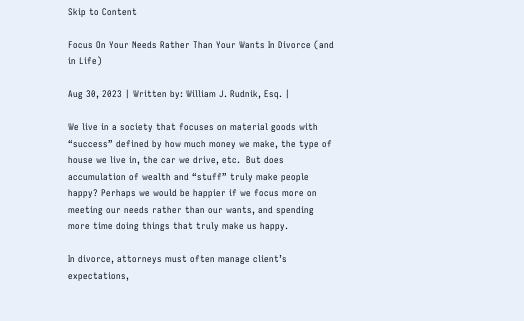Skip to Content

Focus On Your Needs Rather Than Your Wants In Divorce (and in Life)

Aug 30, 2023 | Written by: William J. Rudnik, Esq. |

We live in a society that focuses on material goods with “success” defined by how much money we make, the type of house we live in, the car we drive, etc.  But does accumulation of wealth and “stuff” truly make people happy? Perhaps we would be happier if we focus more on meeting our needs rather than our wants, and spending more time doing things that truly make us happy.

In divorce, attorneys must often manage client’s expectations,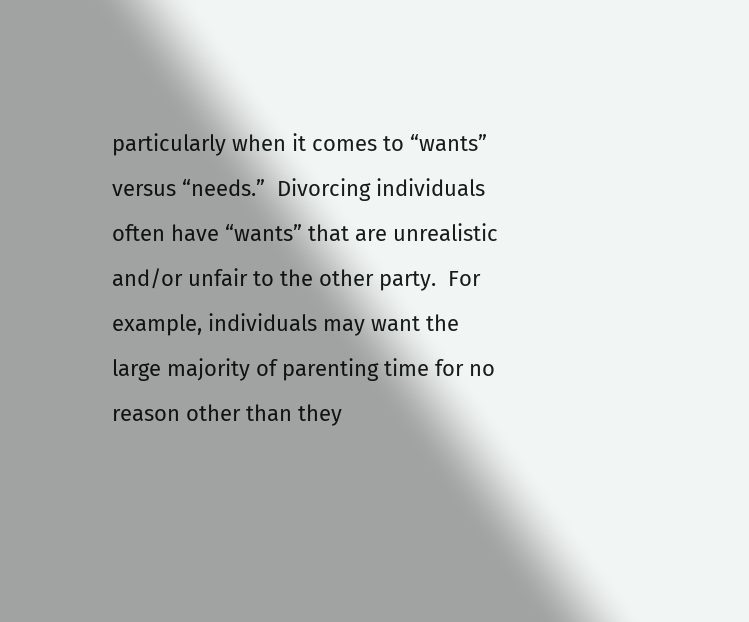particularly when it comes to “wants” versus “needs.”  Divorcing individuals often have “wants” that are unrealistic and/or unfair to the other party.  For example, individuals may want the large majority of parenting time for no reason other than they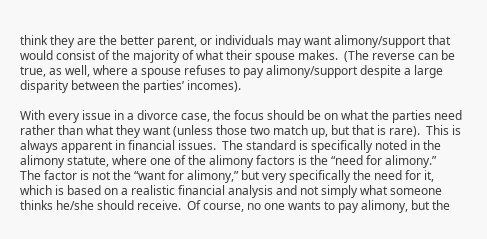think they are the better parent, or individuals may want alimony/support that would consist of the majority of what their spouse makes.  (The reverse can be true, as well, where a spouse refuses to pay alimony/support despite a large disparity between the parties’ incomes).

With every issue in a divorce case, the focus should be on what the parties need rather than what they want (unless those two match up, but that is rare).  This is always apparent in financial issues.  The standard is specifically noted in the alimony statute, where one of the alimony factors is the “need for alimony.”  The factor is not the “want for alimony,” but very specifically the need for it, which is based on a realistic financial analysis and not simply what someone thinks he/she should receive.  Of course, no one wants to pay alimony, but the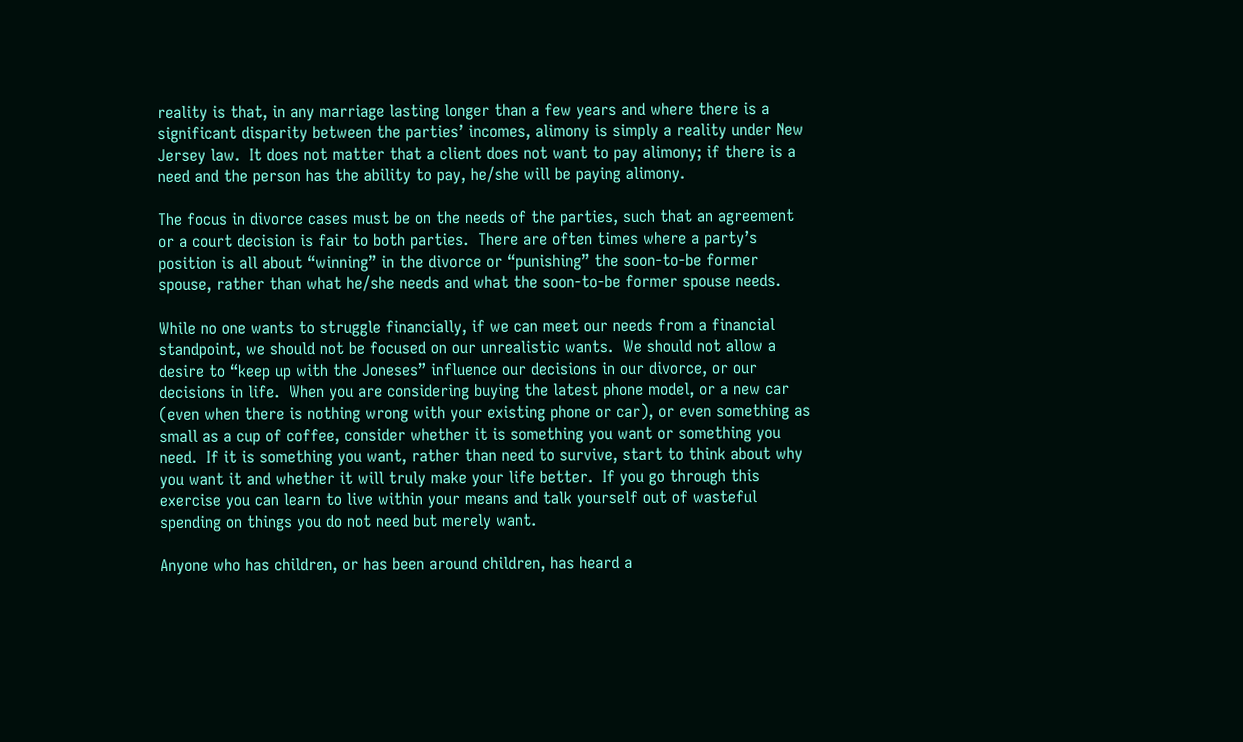reality is that, in any marriage lasting longer than a few years and where there is a significant disparity between the parties’ incomes, alimony is simply a reality under New Jersey law.  It does not matter that a client does not want to pay alimony; if there is a need and the person has the ability to pay, he/she will be paying alimony.

The focus in divorce cases must be on the needs of the parties, such that an agreement or a court decision is fair to both parties.  There are often times where a party’s position is all about “winning” in the divorce or “punishing” the soon-to-be former spouse, rather than what he/she needs and what the soon-to-be former spouse needs.

While no one wants to struggle financially, if we can meet our needs from a financial standpoint, we should not be focused on our unrealistic wants.  We should not allow a desire to “keep up with the Joneses” influence our decisions in our divorce, or our decisions in life.  When you are considering buying the latest phone model, or a new car (even when there is nothing wrong with your existing phone or car), or even something as small as a cup of coffee, consider whether it is something you want or something you need.  If it is something you want, rather than need to survive, start to think about why you want it and whether it will truly make your life better.  If you go through this exercise you can learn to live within your means and talk yourself out of wasteful spending on things you do not need but merely want.

Anyone who has children, or has been around children, has heard a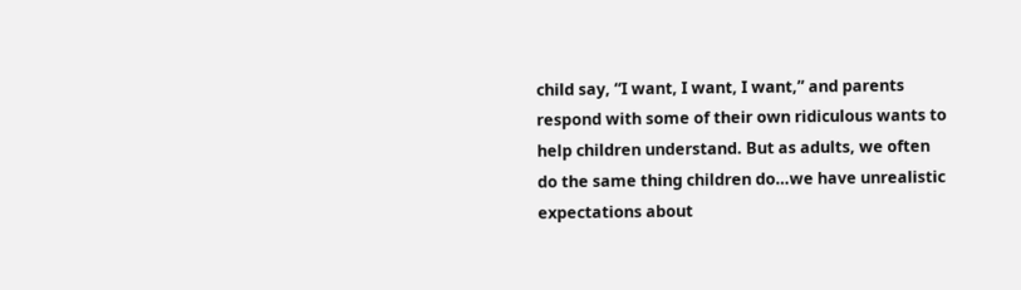child say, “I want, I want, I want,” and parents respond with some of their own ridiculous wants to help children understand. But as adults, we often do the same thing children do…we have unrealistic expectations about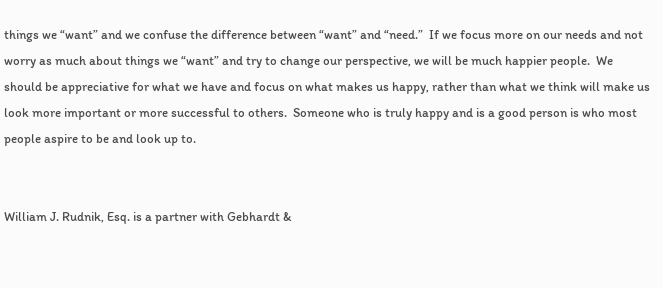things we “want” and we confuse the difference between “want” and “need.”  If we focus more on our needs and not worry as much about things we “want” and try to change our perspective, we will be much happier people.  We should be appreciative for what we have and focus on what makes us happy, rather than what we think will make us look more important or more successful to others.  Someone who is truly happy and is a good person is who most people aspire to be and look up to.


William J. Rudnik, Esq. is a partner with Gebhardt &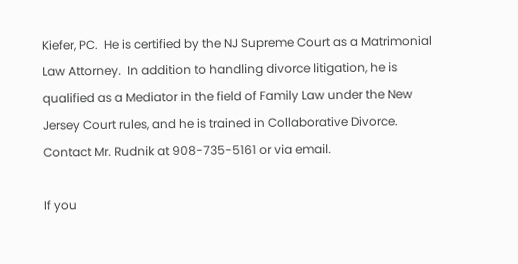Kiefer, PC.  He is certified by the NJ Supreme Court as a Matrimonial Law Attorney.  In addition to handling divorce litigation, he is qualified as a Mediator in the field of Family Law under the New Jersey Court rules, and he is trained in Collaborative Divorce. Contact Mr. Rudnik at 908-735-5161 or via email.

If you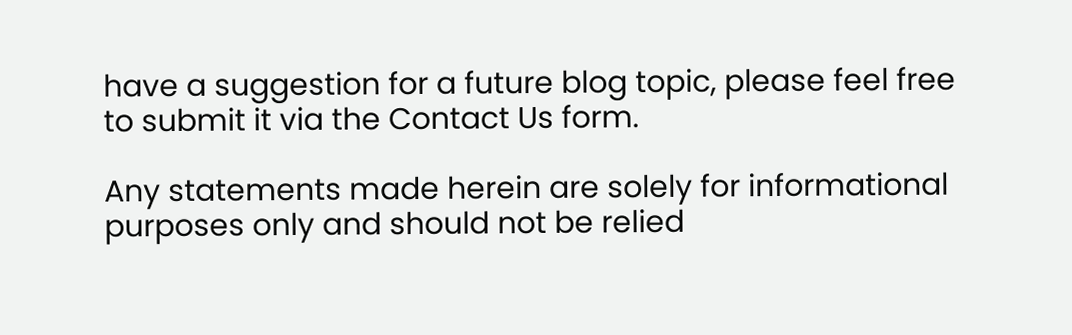have a suggestion for a future blog topic, please feel free to submit it via the Contact Us form.

Any statements made herein are solely for informational purposes only and should not be relied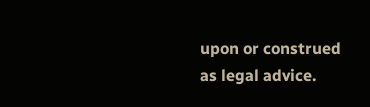upon or construed as legal advice.